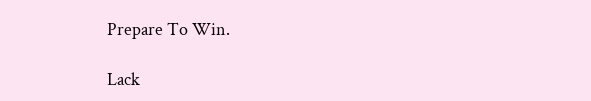Prepare To Win.

Lack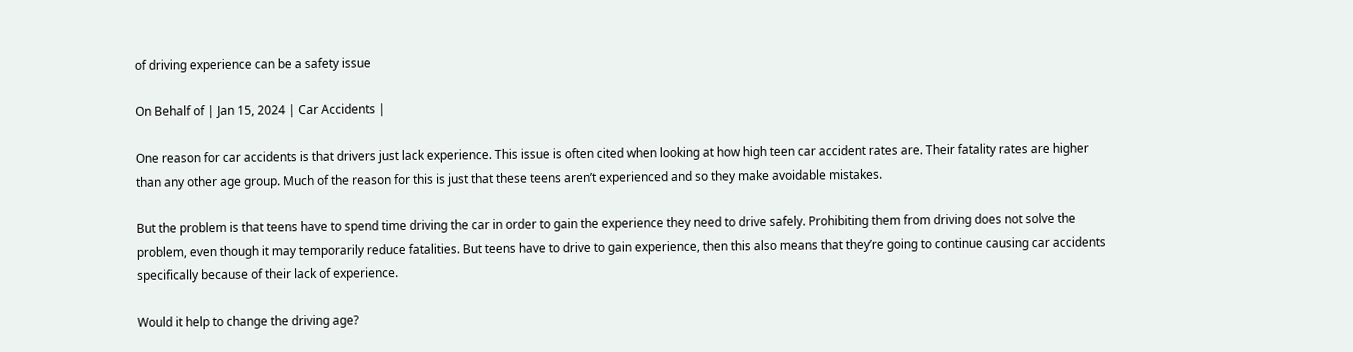of driving experience can be a safety issue

On Behalf of | Jan 15, 2024 | Car Accidents |

One reason for car accidents is that drivers just lack experience. This issue is often cited when looking at how high teen car accident rates are. Their fatality rates are higher than any other age group. Much of the reason for this is just that these teens aren’t experienced and so they make avoidable mistakes.

But the problem is that teens have to spend time driving the car in order to gain the experience they need to drive safely. Prohibiting them from driving does not solve the problem, even though it may temporarily reduce fatalities. But teens have to drive to gain experience, then this also means that they’re going to continue causing car accidents specifically because of their lack of experience.

Would it help to change the driving age?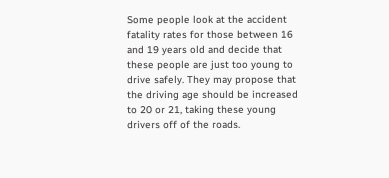Some people look at the accident fatality rates for those between 16 and 19 years old and decide that these people are just too young to drive safely. They may propose that the driving age should be increased to 20 or 21, taking these young drivers off of the roads.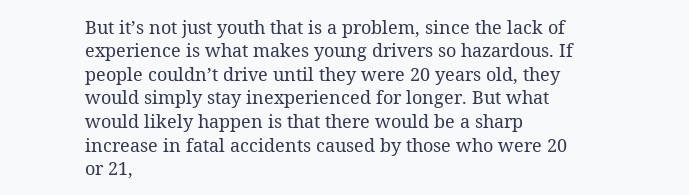But it’s not just youth that is a problem, since the lack of experience is what makes young drivers so hazardous. If people couldn’t drive until they were 20 years old, they would simply stay inexperienced for longer. But what would likely happen is that there would be a sharp increase in fatal accidents caused by those who were 20 or 21,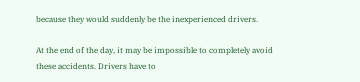because they would suddenly be the inexperienced drivers.

At the end of the day, it may be impossible to completely avoid these accidents. Drivers have to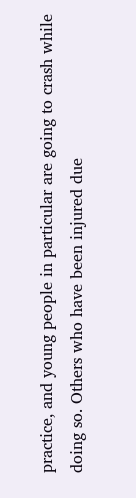practice, and young people in particular are going to crash while doing so. Others who have been injured due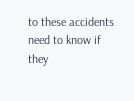to these accidents need to know if they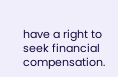have a right to seek financial compensation.